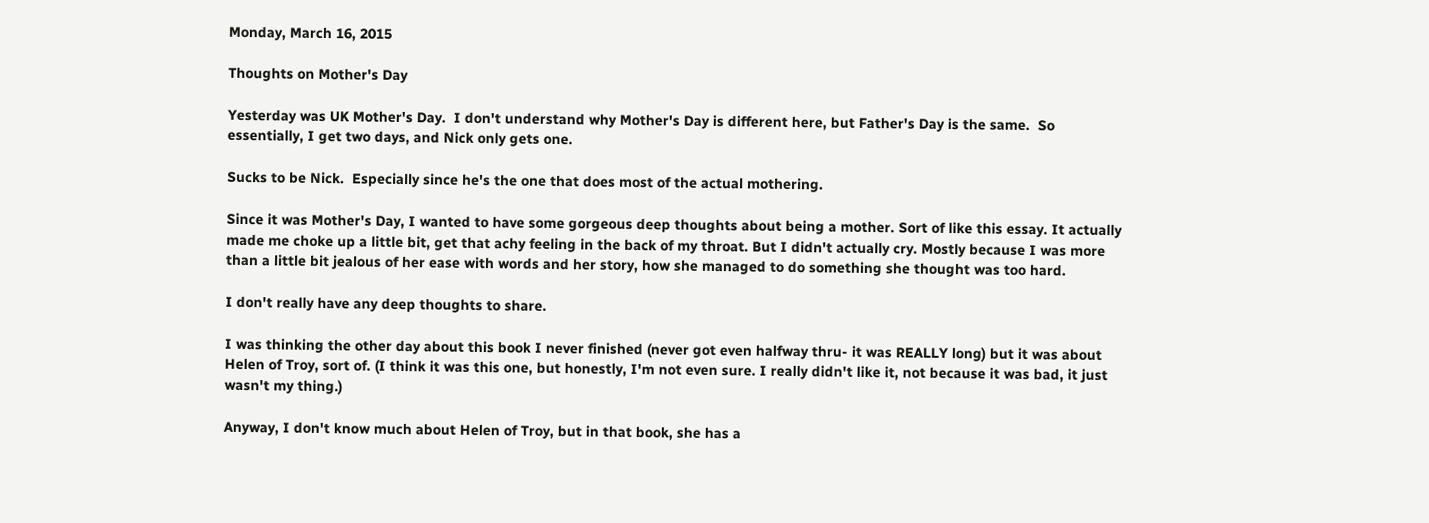Monday, March 16, 2015

Thoughts on Mother's Day

Yesterday was UK Mother's Day.  I don't understand why Mother's Day is different here, but Father's Day is the same.  So essentially, I get two days, and Nick only gets one.

Sucks to be Nick.  Especially since he's the one that does most of the actual mothering.

Since it was Mother's Day, I wanted to have some gorgeous deep thoughts about being a mother. Sort of like this essay. It actually made me choke up a little bit, get that achy feeling in the back of my throat. But I didn't actually cry. Mostly because I was more than a little bit jealous of her ease with words and her story, how she managed to do something she thought was too hard.

I don't really have any deep thoughts to share.

I was thinking the other day about this book I never finished (never got even halfway thru- it was REALLY long) but it was about Helen of Troy, sort of. (I think it was this one, but honestly, I'm not even sure. I really didn't like it, not because it was bad, it just wasn't my thing.)

Anyway, I don't know much about Helen of Troy, but in that book, she has a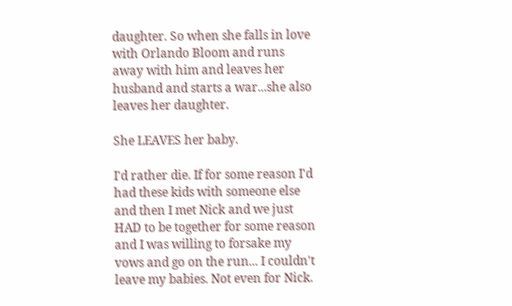daughter. So when she falls in love with Orlando Bloom and runs away with him and leaves her husband and starts a war...she also leaves her daughter.

She LEAVES her baby.

I'd rather die. If for some reason I'd had these kids with someone else and then I met Nick and we just HAD to be together for some reason and I was willing to forsake my vows and go on the run... I couldn't leave my babies. Not even for Nick.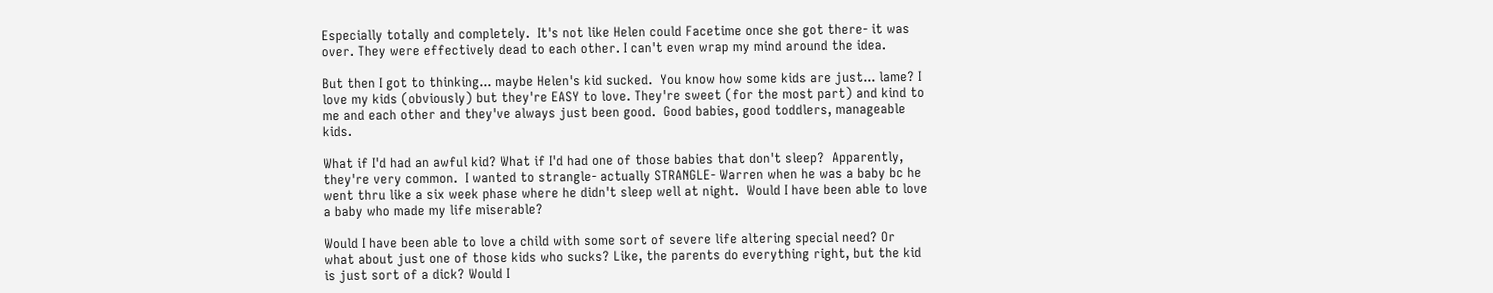Especially totally and completely.  It's not like Helen could Facetime once she got there- it was over. They were effectively dead to each other. I can't even wrap my mind around the idea.

But then I got to thinking... maybe Helen's kid sucked.  You know how some kids are just... lame? I love my kids (obviously) but they're EASY to love. They're sweet (for the most part) and kind to me and each other and they've always just been good.  Good babies, good toddlers, manageable kids.

What if I'd had an awful kid? What if I'd had one of those babies that don't sleep?  Apparently, they're very common.  I wanted to strangle- actually STRANGLE- Warren when he was a baby bc he went thru like a six week phase where he didn't sleep well at night.  Would I have been able to love a baby who made my life miserable?

Would I have been able to love a child with some sort of severe life altering special need? Or what about just one of those kids who sucks? Like, the parents do everything right, but the kid is just sort of a dick? Would I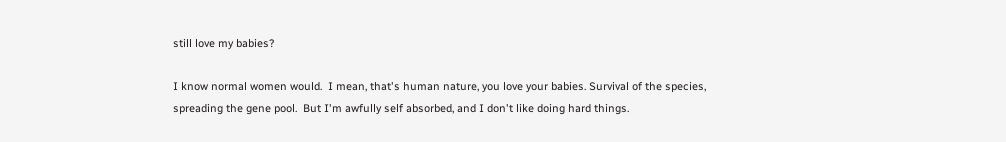still love my babies?

I know normal women would.  I mean, that's human nature, you love your babies. Survival of the species, spreading the gene pool.  But I'm awfully self absorbed, and I don't like doing hard things.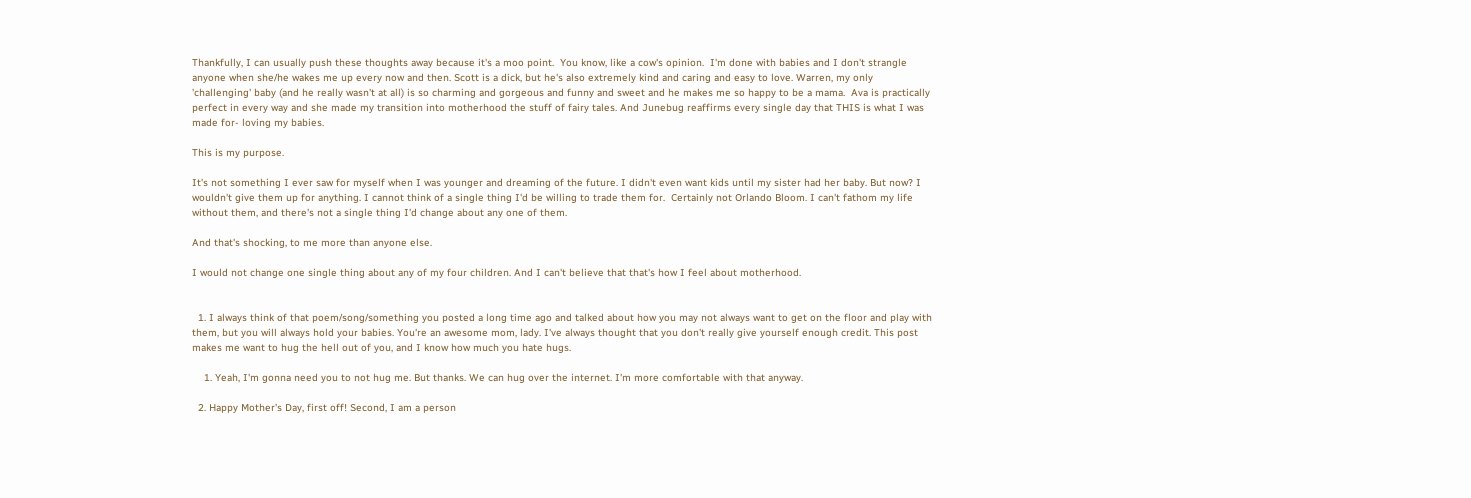Thankfully, I can usually push these thoughts away because it's a moo point.  You know, like a cow's opinion.  I'm done with babies and I don't strangle anyone when she/he wakes me up every now and then. Scott is a dick, but he's also extremely kind and caring and easy to love. Warren, my only 'challenging' baby (and he really wasn't at all) is so charming and gorgeous and funny and sweet and he makes me so happy to be a mama.  Ava is practically perfect in every way and she made my transition into motherhood the stuff of fairy tales. And Junebug reaffirms every single day that THIS is what I was made for- loving my babies.

This is my purpose.

It's not something I ever saw for myself when I was younger and dreaming of the future. I didn't even want kids until my sister had her baby. But now? I wouldn't give them up for anything. I cannot think of a single thing I'd be willing to trade them for.  Certainly not Orlando Bloom. I can't fathom my life without them, and there's not a single thing I'd change about any one of them.

And that's shocking, to me more than anyone else.

I would not change one single thing about any of my four children. And I can't believe that that's how I feel about motherhood.


  1. I always think of that poem/song/something you posted a long time ago and talked about how you may not always want to get on the floor and play with them, but you will always hold your babies. You're an awesome mom, lady. I've always thought that you don't really give yourself enough credit. This post makes me want to hug the hell out of you, and I know how much you hate hugs.

    1. Yeah, I'm gonna need you to not hug me. But thanks. We can hug over the internet. I'm more comfortable with that anyway.

  2. Happy Mother's Day, first off! Second, I am a person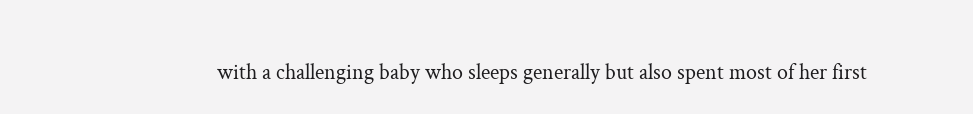with a challenging baby who sleeps generally but also spent most of her first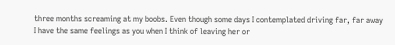three months screaming at my boobs. Even though some days I contemplated driving far, far away I have the same feelings as you when I think of leaving her or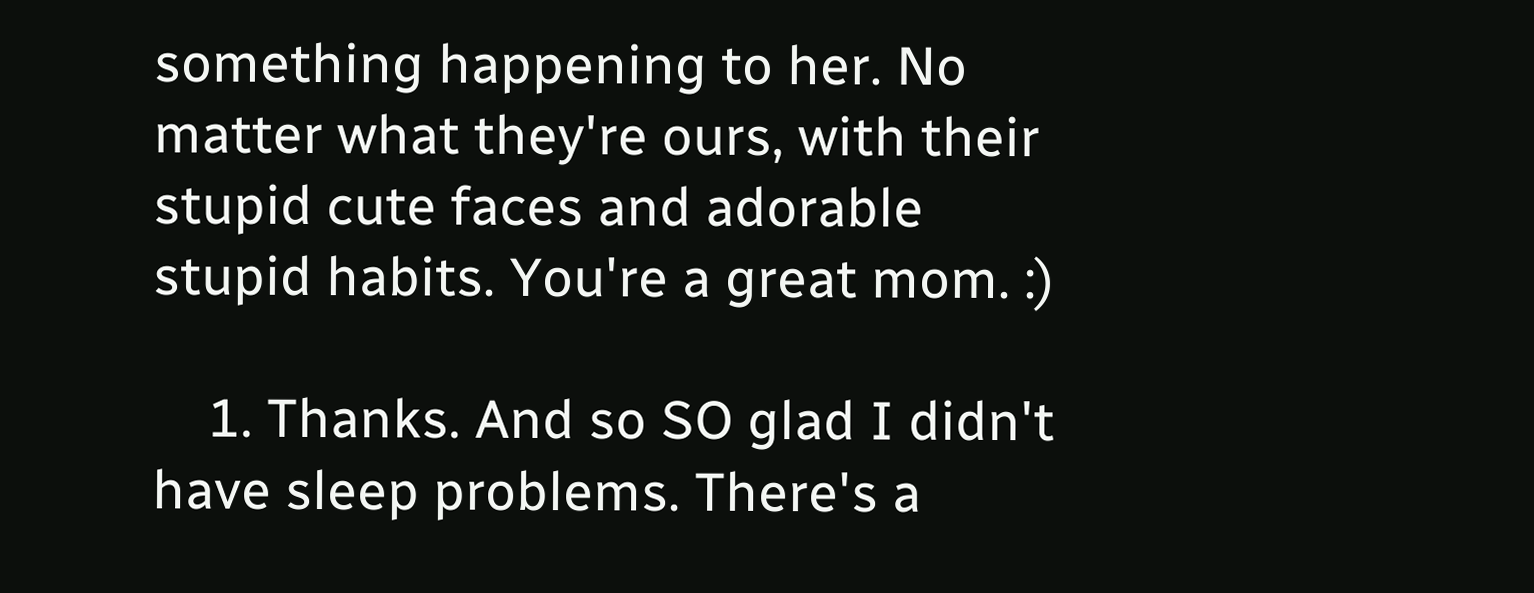something happening to her. No matter what they're ours, with their stupid cute faces and adorable stupid habits. You're a great mom. :)

    1. Thanks. And so SO glad I didn't have sleep problems. There's a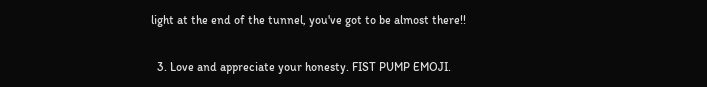light at the end of the tunnel, you've got to be almost there!!

  3. Love and appreciate your honesty. FIST PUMP EMOJI.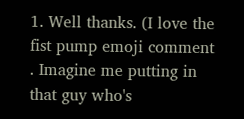1. Well thanks. (I love the fist pump emoji comment . Imagine me putting in that guy who's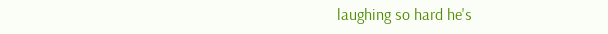laughing so hard he's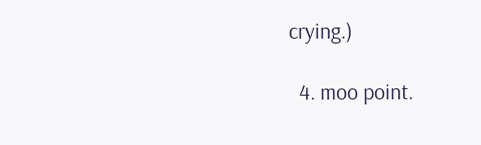crying.)

  4. moo point.